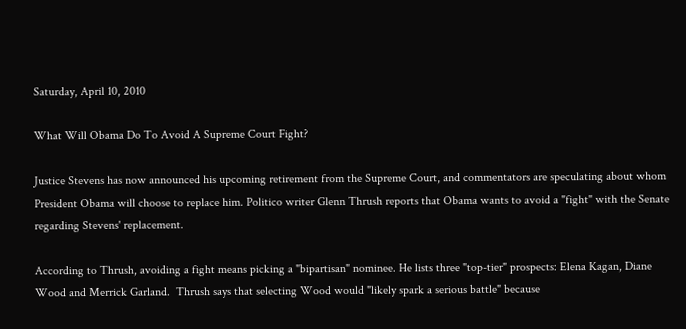Saturday, April 10, 2010

What Will Obama Do To Avoid A Supreme Court Fight?

Justice Stevens has now announced his upcoming retirement from the Supreme Court, and commentators are speculating about whom President Obama will choose to replace him. Politico writer Glenn Thrush reports that Obama wants to avoid a "fight" with the Senate regarding Stevens' replacement.

According to Thrush, avoiding a fight means picking a "bipartisan" nominee. He lists three "top-tier" prospects: Elena Kagan, Diane Wood and Merrick Garland.  Thrush says that selecting Wood would "likely spark a serious battle" because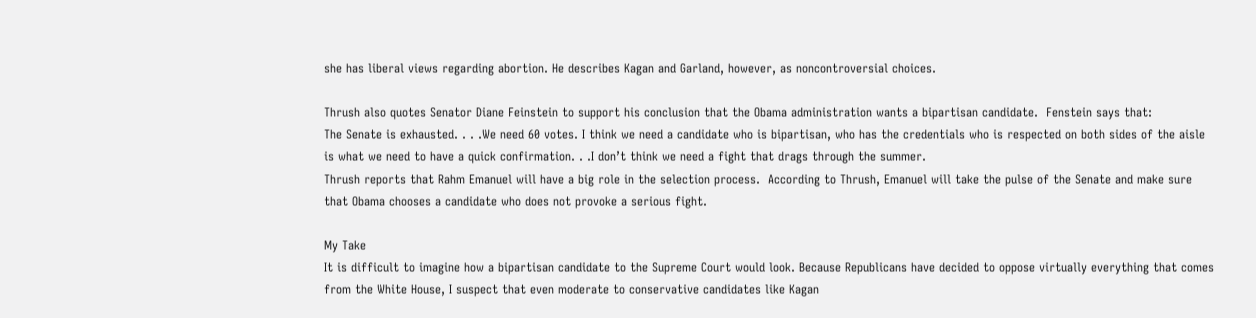she has liberal views regarding abortion. He describes Kagan and Garland, however, as noncontroversial choices.

Thrush also quotes Senator Diane Feinstein to support his conclusion that the Obama administration wants a bipartisan candidate.  Fenstein says that:
The Senate is exhausted. . . .We need 60 votes. I think we need a candidate who is bipartisan, who has the credentials who is respected on both sides of the aisle is what we need to have a quick confirmation. . .I don’t think we need a fight that drags through the summer.
Thrush reports that Rahm Emanuel will have a big role in the selection process.  According to Thrush, Emanuel will take the pulse of the Senate and make sure that Obama chooses a candidate who does not provoke a serious fight.

My Take
It is difficult to imagine how a bipartisan candidate to the Supreme Court would look. Because Republicans have decided to oppose virtually everything that comes from the White House, I suspect that even moderate to conservative candidates like Kagan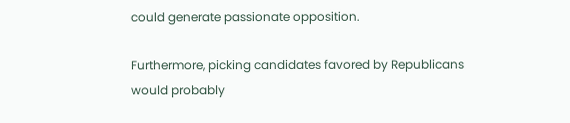could generate passionate opposition.

Furthermore, picking candidates favored by Republicans would probably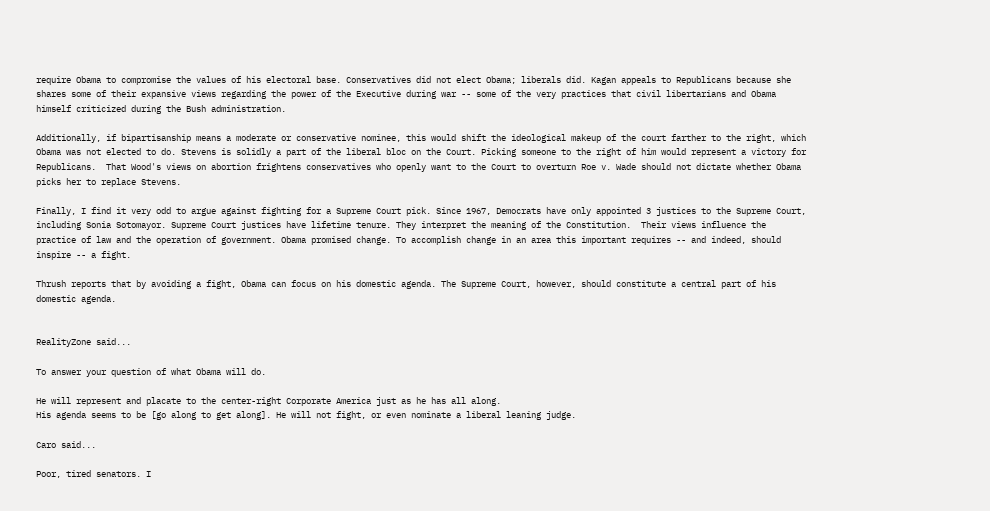require Obama to compromise the values of his electoral base. Conservatives did not elect Obama; liberals did. Kagan appeals to Republicans because she shares some of their expansive views regarding the power of the Executive during war -- some of the very practices that civil libertarians and Obama himself criticized during the Bush administration.

Additionally, if bipartisanship means a moderate or conservative nominee, this would shift the ideological makeup of the court farther to the right, which Obama was not elected to do. Stevens is solidly a part of the liberal bloc on the Court. Picking someone to the right of him would represent a victory for Republicans.  That Wood's views on abortion frightens conservatives who openly want to the Court to overturn Roe v. Wade should not dictate whether Obama picks her to replace Stevens.

Finally, I find it very odd to argue against fighting for a Supreme Court pick. Since 1967, Democrats have only appointed 3 justices to the Supreme Court, including Sonia Sotomayor. Supreme Court justices have lifetime tenure. They interpret the meaning of the Constitution.  Their views influence the practice of law and the operation of government. Obama promised change. To accomplish change in an area this important requires -- and indeed, should inspire -- a fight.

Thrush reports that by avoiding a fight, Obama can focus on his domestic agenda. The Supreme Court, however, should constitute a central part of his domestic agenda.


RealityZone said...

To answer your question of what Obama will do.

He will represent and placate to the center-right Corporate America just as he has all along.
His agenda seems to be [go along to get along]. He will not fight, or even nominate a liberal leaning judge.

Caro said...

Poor, tired senators. I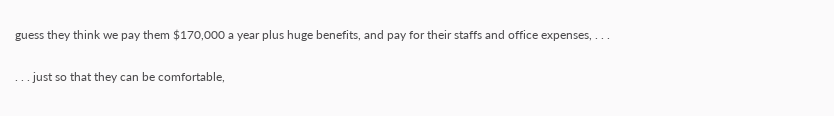guess they think we pay them $170,000 a year plus huge benefits, and pay for their staffs and office expenses, . . .

. . . just so that they can be comfortable,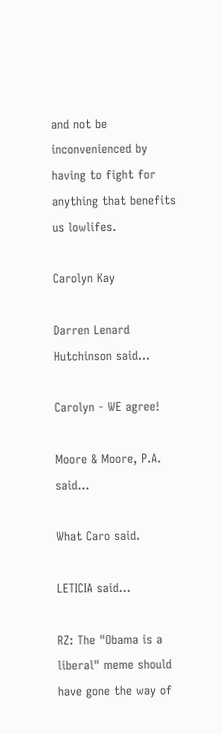and not be inconvenienced by having to fight for anything that benefits us lowlifes.

Carolyn Kay

Darren Lenard Hutchinson said...

Carolyn - WE agree!

Moore & Moore, P.A. said...

What Caro said.

LETICIA said...

RZ: The "Obama is a liberal" meme should have gone the way of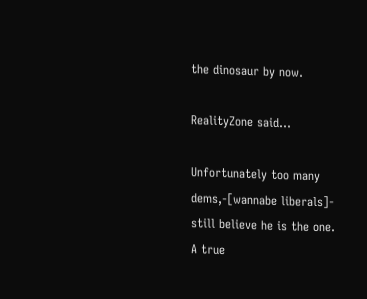the dinosaur by now.

RealityZone said...

Unfortunately too many dems,-[wannabe liberals]- still believe he is the one.
A true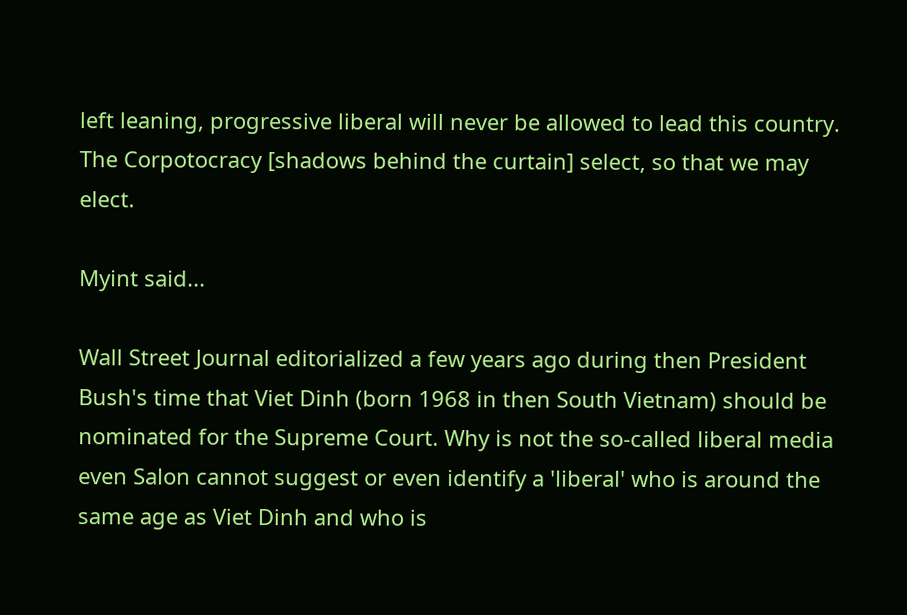left leaning, progressive liberal will never be allowed to lead this country.
The Corpotocracy [shadows behind the curtain] select, so that we may elect.

Myint said...

Wall Street Journal editorialized a few years ago during then President Bush's time that Viet Dinh (born 1968 in then South Vietnam) should be nominated for the Supreme Court. Why is not the so-called liberal media even Salon cannot suggest or even identify a 'liberal' who is around the same age as Viet Dinh and who is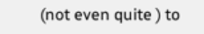(not even quite ) to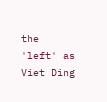the 'left' as Viet Ding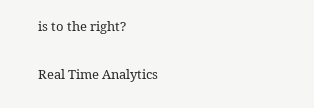is to the right?

Real Time Analytics